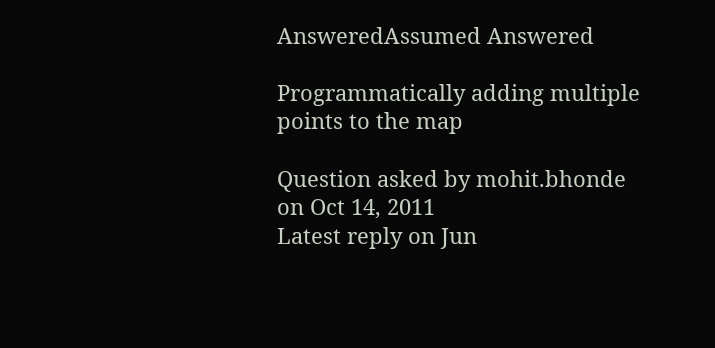AnsweredAssumed Answered

Programmatically adding multiple points to the map

Question asked by mohit.bhonde on Oct 14, 2011
Latest reply on Jun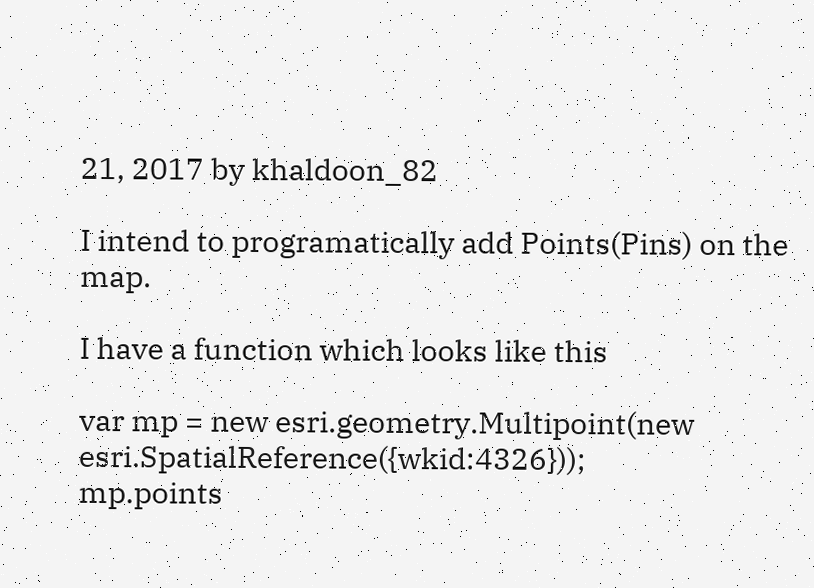21, 2017 by khaldoon_82

I intend to programatically add Points(Pins) on the map.

I have a function which looks like this

var mp = new esri.geometry.Multipoint(new esri.SpatialReference({wkid:4326}));
mp.points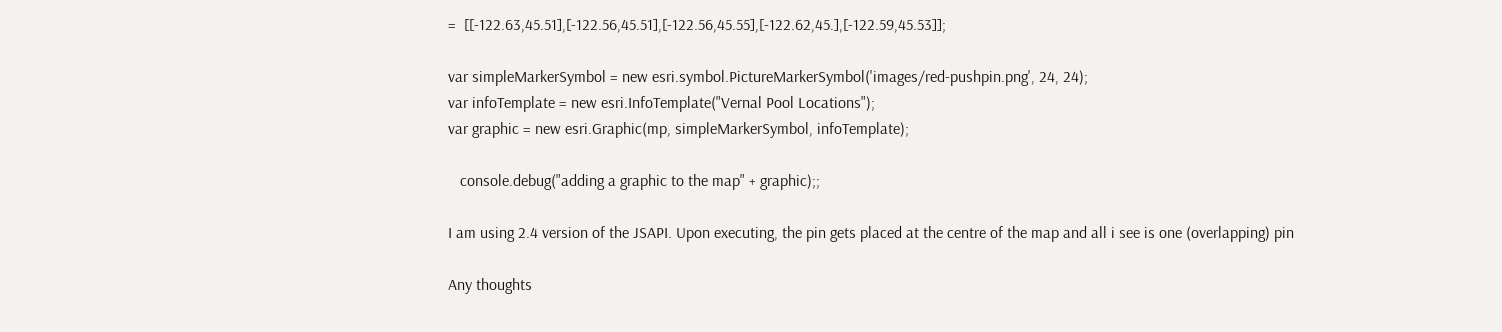=  [[-122.63,45.51],[-122.56,45.51],[-122.56,45.55],[-122.62,45.],[-122.59,45.53]];

var simpleMarkerSymbol = new esri.symbol.PictureMarkerSymbol('images/red-pushpin.png', 24, 24);
var infoTemplate = new esri.InfoTemplate("Vernal Pool Locations");
var graphic = new esri.Graphic(mp, simpleMarkerSymbol, infoTemplate);

   console.debug("adding a graphic to the map" + graphic);;

I am using 2.4 version of the JSAPI. Upon executing, the pin gets placed at the centre of the map and all i see is one (overlapping) pin

Any thoughts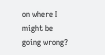on where I might be going wrong?